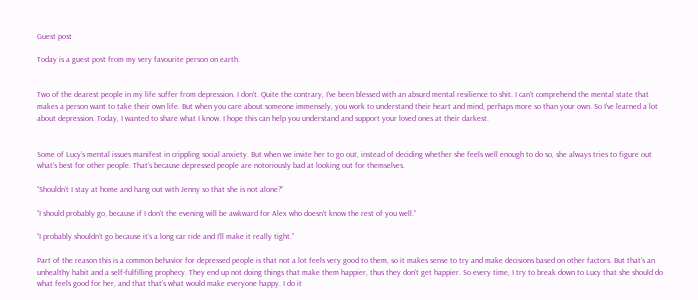Guest post

Today is a guest post from my very favourite person on earth.


Two of the dearest people in my life suffer from depression. I don’t. Quite the contrary, I’ve been blessed with an absurd mental resilience to shit. I can’t comprehend the mental state that makes a person want to take their own life. But when you care about someone immensely, you work to understand their heart and mind, perhaps more so than your own. So I’ve learned a lot about depression. Today, I wanted to share what I know. I hope this can help you understand and support your loved ones at their darkest.


Some of Lucy’s mental issues manifest in crippling social anxiety. But when we invite her to go out, instead of deciding whether she feels well enough to do so, she always tries to figure out what’s best for other people. That’s because depressed people are notoriously bad at looking out for themselves.

“Shouldn’t I stay at home and hang out with Jenny so that she is not alone?”

“I should probably go, because if I don’t the evening will be awkward for Alex who doesn’t know the rest of you well.”

“I probably shouldn’t go because it’s a long car ride and I’ll make it really tight.”

Part of the reason this is a common behavior for depressed people is that not a lot feels very good to them, so it makes sense to try and make decisions based on other factors. But that’s an unhealthy habit and a self-fulfilling prophecy. They end up not doing things that make them happier, thus they don’t get happier. So every time, I try to break down to Lucy that she should do what feels good for her, and that that’s what would make everyone happy. I do it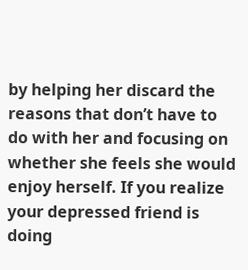by helping her discard the reasons that don’t have to do with her and focusing on whether she feels she would enjoy herself. If you realize your depressed friend is doing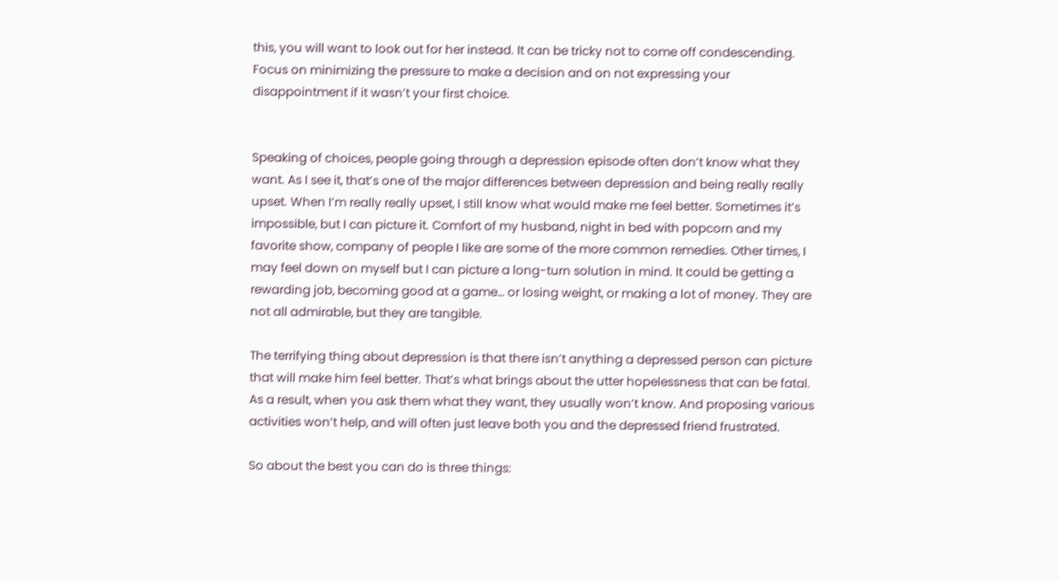this, you will want to look out for her instead. It can be tricky not to come off condescending. Focus on minimizing the pressure to make a decision and on not expressing your disappointment if it wasn’t your first choice.


Speaking of choices, people going through a depression episode often don’t know what they want. As I see it, that’s one of the major differences between depression and being really really upset. When I’m really really upset, I still know what would make me feel better. Sometimes it’s impossible, but I can picture it. Comfort of my husband, night in bed with popcorn and my favorite show, company of people I like are some of the more common remedies. Other times, I may feel down on myself but I can picture a long-turn solution in mind. It could be getting a rewarding job, becoming good at a game… or losing weight, or making a lot of money. They are not all admirable, but they are tangible.

The terrifying thing about depression is that there isn’t anything a depressed person can picture that will make him feel better. That’s what brings about the utter hopelessness that can be fatal. As a result, when you ask them what they want, they usually won’t know. And proposing various activities won’t help, and will often just leave both you and the depressed friend frustrated.

So about the best you can do is three things: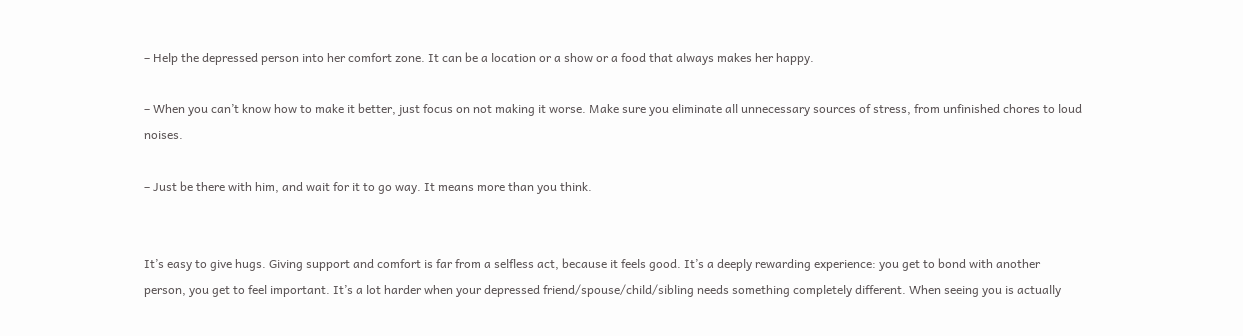– Help the depressed person into her comfort zone. It can be a location or a show or a food that always makes her happy.

– When you can’t know how to make it better, just focus on not making it worse. Make sure you eliminate all unnecessary sources of stress, from unfinished chores to loud noises.

– Just be there with him, and wait for it to go way. It means more than you think.


It’s easy to give hugs. Giving support and comfort is far from a selfless act, because it feels good. It’s a deeply rewarding experience: you get to bond with another person, you get to feel important. It’s a lot harder when your depressed friend/spouse/child/sibling needs something completely different. When seeing you is actually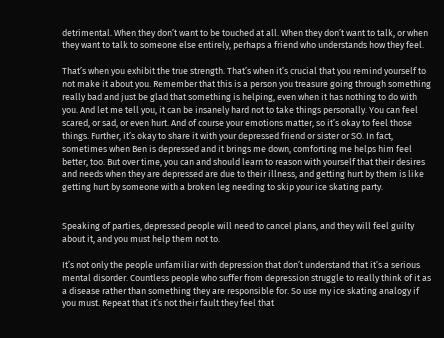detrimental. When they don’t want to be touched at all. When they don’t want to talk, or when they want to talk to someone else entirely, perhaps a friend who understands how they feel.

That’s when you exhibit the true strength. That’s when it’s crucial that you remind yourself to not make it about you. Remember that this is a person you treasure going through something really bad and just be glad that something is helping, even when it has nothing to do with you. And let me tell you, it can be insanely hard not to take things personally. You can feel scared, or sad, or even hurt. And of course your emotions matter, so it’s okay to feel those things. Further, it’s okay to share it with your depressed friend or sister or SO. In fact, sometimes when Ben is depressed and it brings me down, comforting me helps him feel better, too. But over time, you can and should learn to reason with yourself that their desires and needs when they are depressed are due to their illness, and getting hurt by them is like getting hurt by someone with a broken leg needing to skip your ice skating party.


Speaking of parties, depressed people will need to cancel plans, and they will feel guilty about it, and you must help them not to.

It’s not only the people unfamiliar with depression that don’t understand that it’s a serious mental disorder. Countless people who suffer from depression struggle to really think of it as a disease rather than something they are responsible for. So use my ice skating analogy if you must. Repeat that it’s not their fault they feel that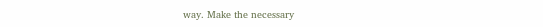way. Make the necessary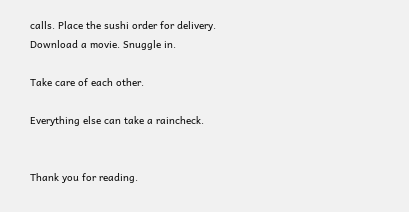calls. Place the sushi order for delivery. Download a movie. Snuggle in.

Take care of each other.

Everything else can take a raincheck.


Thank you for reading.